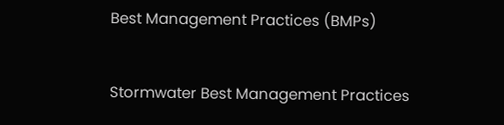Best Management Practices (BMPs)


Stormwater Best Management Practices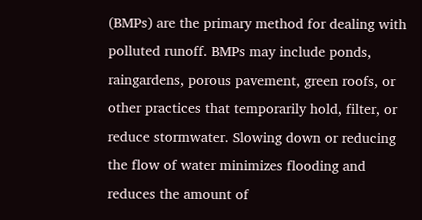(BMPs) are the primary method for dealing with polluted runoff. BMPs may include ponds, raingardens, porous pavement, green roofs, or other practices that temporarily hold, filter, or reduce stormwater. Slowing down or reducing the flow of water minimizes flooding and reduces the amount of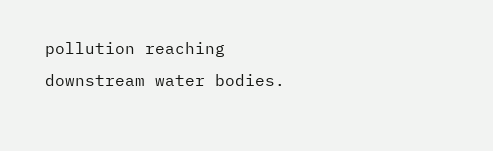pollution reaching downstream water bodies.